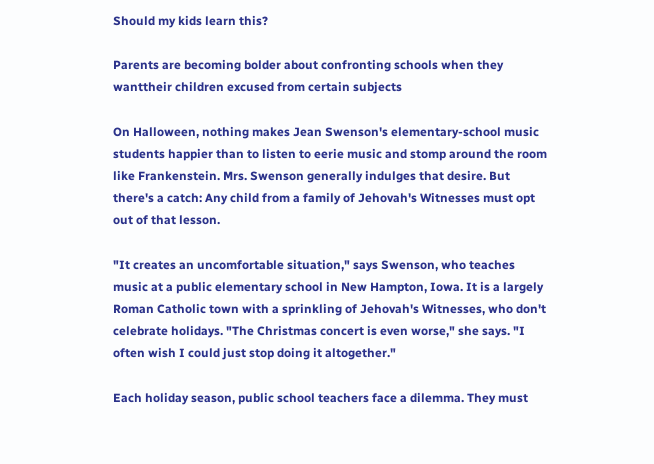Should my kids learn this?

Parents are becoming bolder about confronting schools when they wanttheir children excused from certain subjects

On Halloween, nothing makes Jean Swenson's elementary-school music students happier than to listen to eerie music and stomp around the room like Frankenstein. Mrs. Swenson generally indulges that desire. But there's a catch: Any child from a family of Jehovah's Witnesses must opt out of that lesson.

"It creates an uncomfortable situation," says Swenson, who teaches music at a public elementary school in New Hampton, Iowa. It is a largely Roman Catholic town with a sprinkling of Jehovah's Witnesses, who don't celebrate holidays. "The Christmas concert is even worse," she says. "I often wish I could just stop doing it altogether."

Each holiday season, public school teachers face a dilemma. They must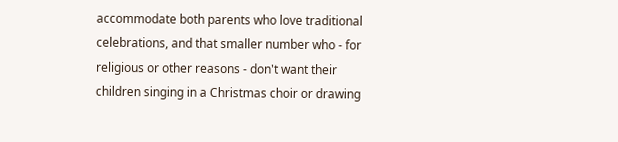accommodate both parents who love traditional celebrations, and that smaller number who - for religious or other reasons - don't want their children singing in a Christmas choir or drawing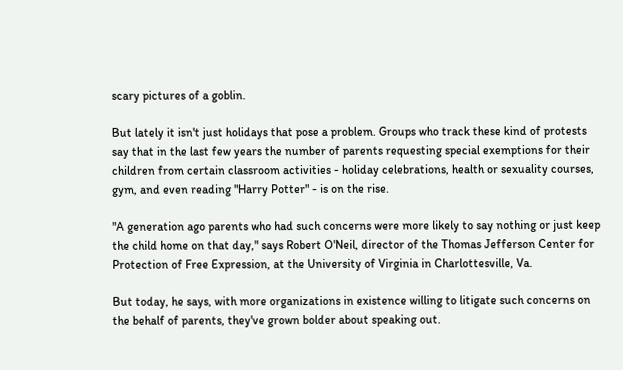scary pictures of a goblin.

But lately it isn't just holidays that pose a problem. Groups who track these kind of protests say that in the last few years the number of parents requesting special exemptions for their children from certain classroom activities - holiday celebrations, health or sexuality courses, gym, and even reading "Harry Potter" - is on the rise.

"A generation ago parents who had such concerns were more likely to say nothing or just keep the child home on that day," says Robert O'Neil, director of the Thomas Jefferson Center for Protection of Free Expression, at the University of Virginia in Charlottesville, Va.

But today, he says, with more organizations in existence willing to litigate such concerns on the behalf of parents, they've grown bolder about speaking out.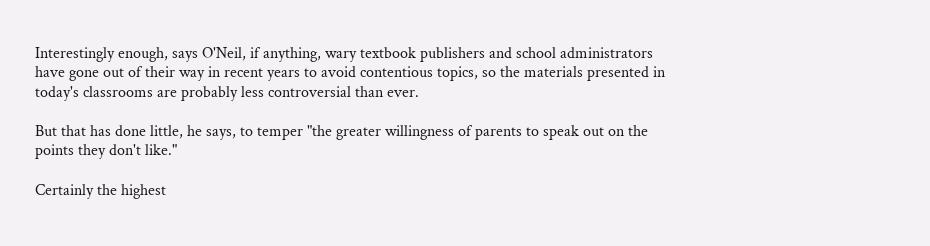Interestingly enough, says O'Neil, if anything, wary textbook publishers and school administrators have gone out of their way in recent years to avoid contentious topics, so the materials presented in today's classrooms are probably less controversial than ever.

But that has done little, he says, to temper "the greater willingness of parents to speak out on the points they don't like."

Certainly the highest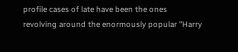profile cases of late have been the ones revolving around the enormously popular "Harry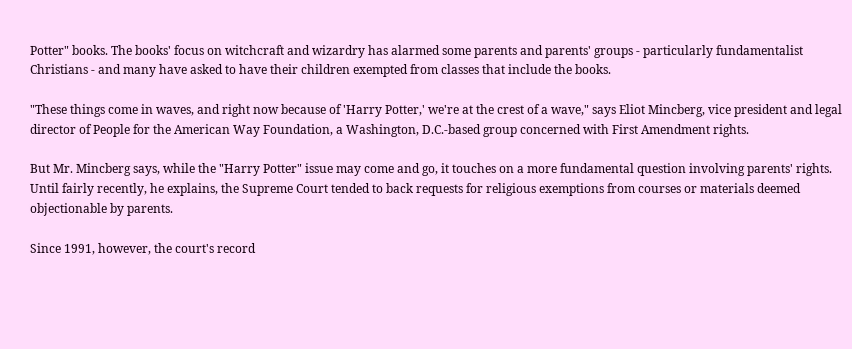Potter" books. The books' focus on witchcraft and wizardry has alarmed some parents and parents' groups - particularly fundamentalist Christians - and many have asked to have their children exempted from classes that include the books.

"These things come in waves, and right now because of 'Harry Potter,' we're at the crest of a wave," says Eliot Mincberg, vice president and legal director of People for the American Way Foundation, a Washington, D.C.-based group concerned with First Amendment rights.

But Mr. Mincberg says, while the "Harry Potter" issue may come and go, it touches on a more fundamental question involving parents' rights. Until fairly recently, he explains, the Supreme Court tended to back requests for religious exemptions from courses or materials deemed objectionable by parents.

Since 1991, however, the court's record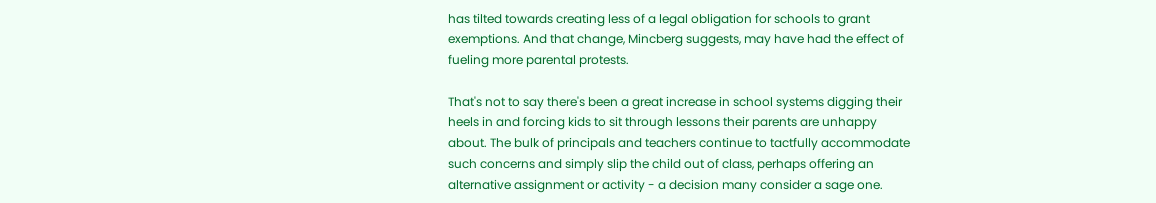has tilted towards creating less of a legal obligation for schools to grant exemptions. And that change, Mincberg suggests, may have had the effect of fueling more parental protests.

That's not to say there's been a great increase in school systems digging their heels in and forcing kids to sit through lessons their parents are unhappy about. The bulk of principals and teachers continue to tactfully accommodate such concerns and simply slip the child out of class, perhaps offering an alternative assignment or activity - a decision many consider a sage one.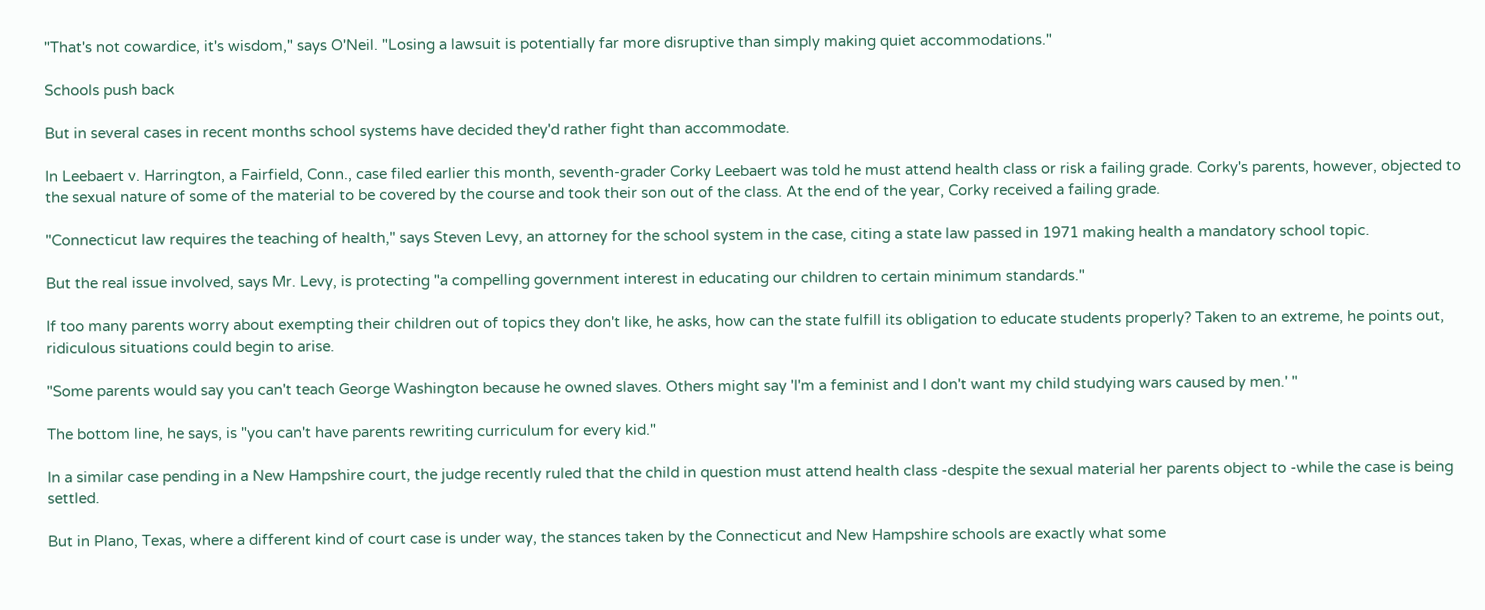"That's not cowardice, it's wisdom," says O'Neil. "Losing a lawsuit is potentially far more disruptive than simply making quiet accommodations."

Schools push back

But in several cases in recent months school systems have decided they'd rather fight than accommodate.

In Leebaert v. Harrington, a Fairfield, Conn., case filed earlier this month, seventh-grader Corky Leebaert was told he must attend health class or risk a failing grade. Corky's parents, however, objected to the sexual nature of some of the material to be covered by the course and took their son out of the class. At the end of the year, Corky received a failing grade.

"Connecticut law requires the teaching of health," says Steven Levy, an attorney for the school system in the case, citing a state law passed in 1971 making health a mandatory school topic.

But the real issue involved, says Mr. Levy, is protecting "a compelling government interest in educating our children to certain minimum standards."

If too many parents worry about exempting their children out of topics they don't like, he asks, how can the state fulfill its obligation to educate students properly? Taken to an extreme, he points out, ridiculous situations could begin to arise.

"Some parents would say you can't teach George Washington because he owned slaves. Others might say 'I'm a feminist and I don't want my child studying wars caused by men.' "

The bottom line, he says, is "you can't have parents rewriting curriculum for every kid."

In a similar case pending in a New Hampshire court, the judge recently ruled that the child in question must attend health class -despite the sexual material her parents object to -while the case is being settled.

But in Plano, Texas, where a different kind of court case is under way, the stances taken by the Connecticut and New Hampshire schools are exactly what some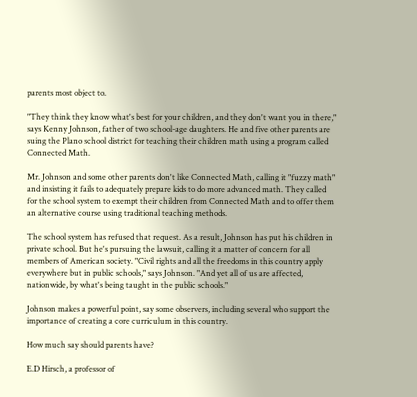parents most object to.

"They think they know what's best for your children, and they don't want you in there," says Kenny Johnson, father of two school-age daughters. He and five other parents are suing the Plano school district for teaching their children math using a program called Connected Math.

Mr. Johnson and some other parents don't like Connected Math, calling it "fuzzy math" and insisting it fails to adequately prepare kids to do more advanced math. They called for the school system to exempt their children from Connected Math and to offer them an alternative course using traditional teaching methods.

The school system has refused that request. As a result, Johnson has put his children in private school. But he's pursuing the lawsuit, calling it a matter of concern for all members of American society. "Civil rights and all the freedoms in this country apply everywhere but in public schools," says Johnson. "And yet all of us are affected, nationwide, by what's being taught in the public schools."

Johnson makes a powerful point, say some observers, including several who support the importance of creating a core curriculum in this country.

How much say should parents have?

E.D Hirsch, a professor of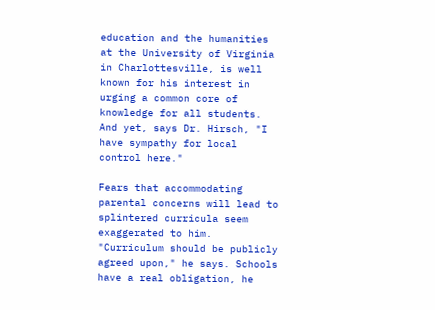education and the humanities at the University of Virginia in Charlottesville, is well known for his interest in urging a common core of knowledge for all students. And yet, says Dr. Hirsch, "I have sympathy for local control here."

Fears that accommodating parental concerns will lead to splintered curricula seem exaggerated to him. "Curriculum should be publicly agreed upon," he says. Schools have a real obligation, he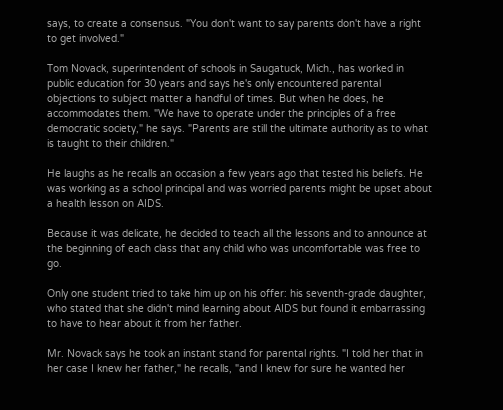says, to create a consensus. "You don't want to say parents don't have a right to get involved."

Tom Novack, superintendent of schools in Saugatuck, Mich., has worked in public education for 30 years and says he's only encountered parental objections to subject matter a handful of times. But when he does, he accommodates them. "We have to operate under the principles of a free democratic society," he says. "Parents are still the ultimate authority as to what is taught to their children."

He laughs as he recalls an occasion a few years ago that tested his beliefs. He was working as a school principal and was worried parents might be upset about a health lesson on AIDS.

Because it was delicate, he decided to teach all the lessons and to announce at the beginning of each class that any child who was uncomfortable was free to go.

Only one student tried to take him up on his offer: his seventh-grade daughter, who stated that she didn't mind learning about AIDS but found it embarrassing to have to hear about it from her father.

Mr. Novack says he took an instant stand for parental rights. "I told her that in her case I knew her father," he recalls, "and I knew for sure he wanted her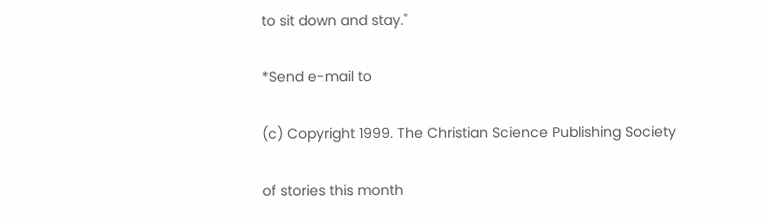to sit down and stay."

*Send e-mail to

(c) Copyright 1999. The Christian Science Publishing Society

of stories this month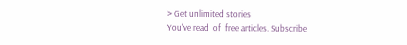> Get unlimited stories
You've read  of  free articles. Subscribe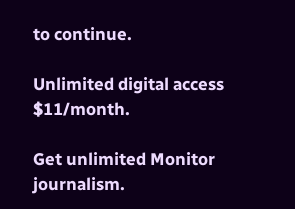to continue.

Unlimited digital access $11/month.

Get unlimited Monitor journalism.